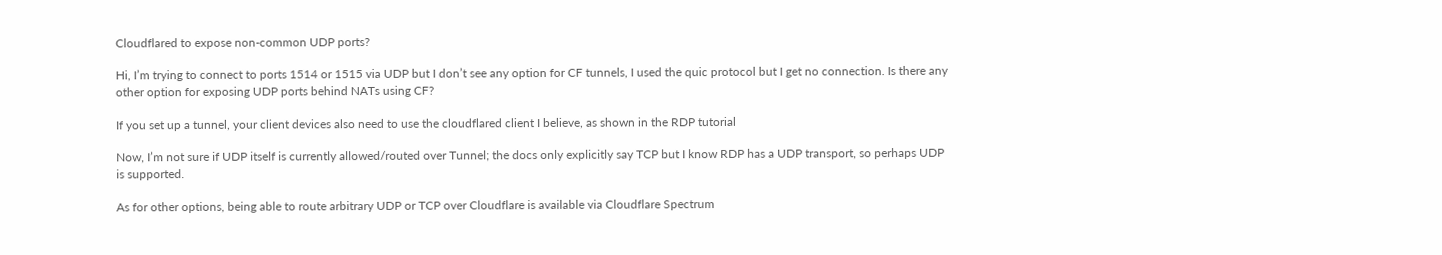Cloudflared to expose non-common UDP ports?

Hi, I’m trying to connect to ports 1514 or 1515 via UDP but I don’t see any option for CF tunnels, I used the quic protocol but I get no connection. Is there any other option for exposing UDP ports behind NATs using CF?

If you set up a tunnel, your client devices also need to use the cloudflared client I believe, as shown in the RDP tutorial

Now, I’m not sure if UDP itself is currently allowed/routed over Tunnel; the docs only explicitly say TCP but I know RDP has a UDP transport, so perhaps UDP is supported.

As for other options, being able to route arbitrary UDP or TCP over Cloudflare is available via Cloudflare Spectrum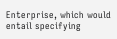Enterprise, which would entail specifying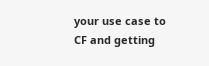your use case to CF and getting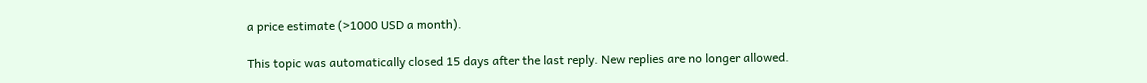a price estimate (>1000 USD a month).

This topic was automatically closed 15 days after the last reply. New replies are no longer allowed.